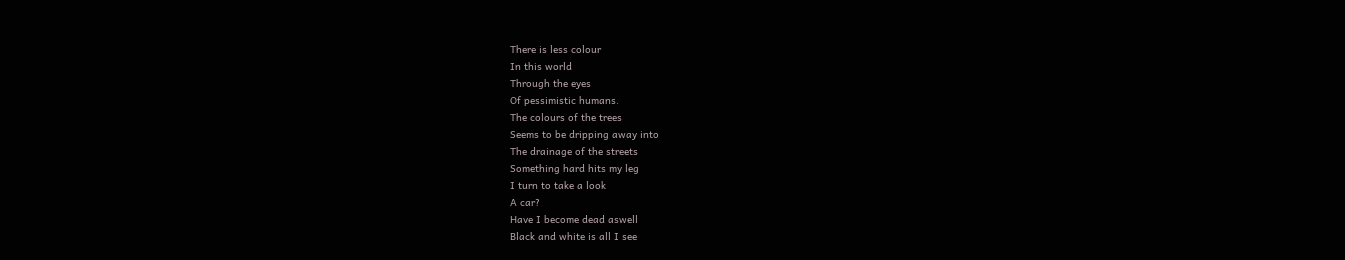There is less colour
In this world
Through the eyes
Of pessimistic humans.
The colours of the trees
Seems to be dripping away into
The drainage of the streets
Something hard hits my leg
I turn to take a look
A car?
Have I become dead aswell
Black and white is all I see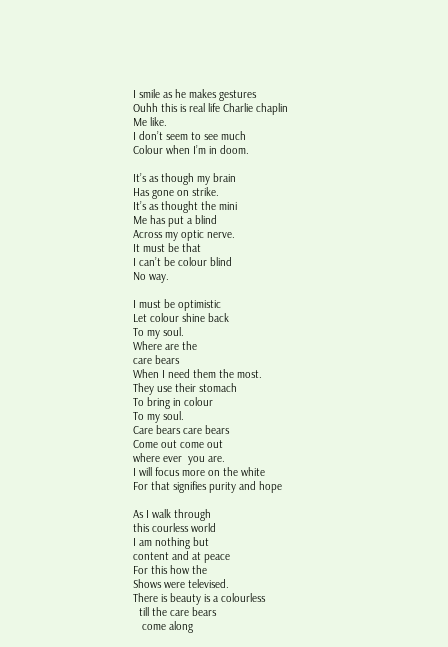I smile as he makes gestures
Ouhh this is real life Charlie chaplin
Me like.
I don’t seem to see much
Colour when I’m in doom.

It’s as though my brain
Has gone on strike.
It’s as thought the mini
Me has put a blind
Across my optic nerve.
It must be that
I can’t be colour blind
No way.

I must be optimistic
Let colour shine back
To my soul.
Where are the
care bears
When I need them the most.
They use their stomach
To bring in colour
To my soul.
Care bears care bears
Come out come out
where ever  you are.
I will focus more on the white
For that signifies purity and hope

As I walk through
this courless world
I am nothing but
content and at peace
For this how the
Shows were televised.
There is beauty is a colourless
  till the care bears
   come along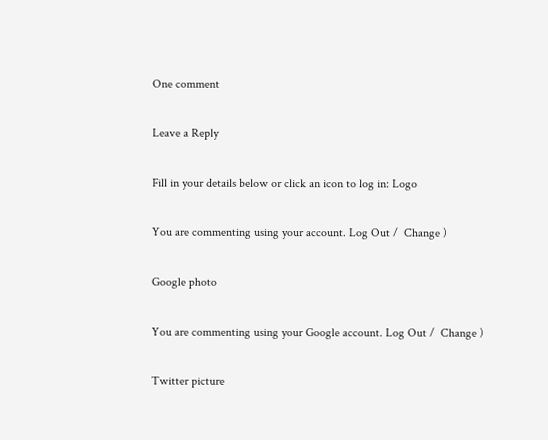One comment

Leave a Reply

Fill in your details below or click an icon to log in: Logo

You are commenting using your account. Log Out /  Change )

Google photo

You are commenting using your Google account. Log Out /  Change )

Twitter picture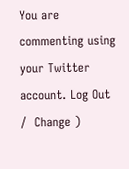You are commenting using your Twitter account. Log Out /  Change )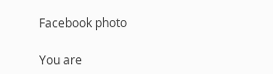Facebook photo

You are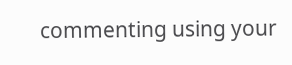commenting using your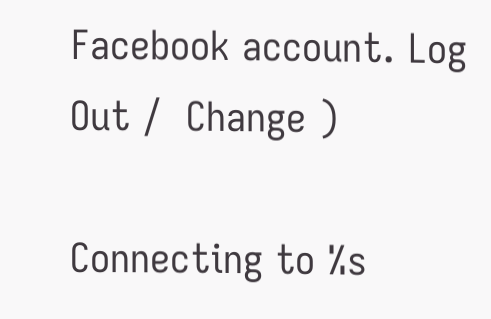Facebook account. Log Out /  Change )

Connecting to %s